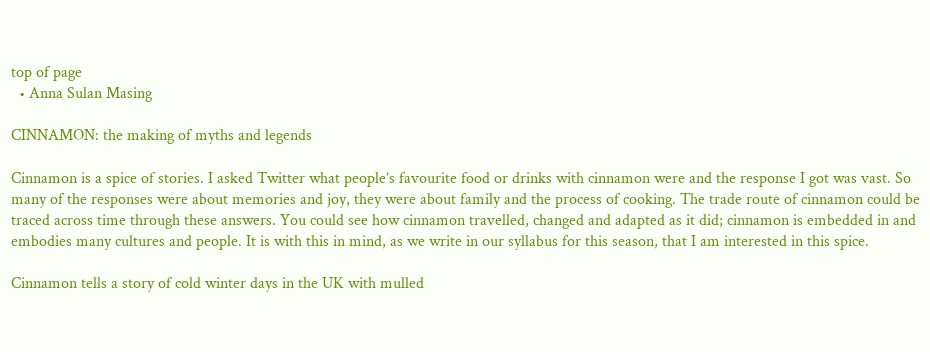top of page
  • Anna Sulan Masing

CINNAMON: the making of myths and legends

Cinnamon is a spice of stories. I asked Twitter what people’s favourite food or drinks with cinnamon were and the response I got was vast. So many of the responses were about memories and joy, they were about family and the process of cooking. The trade route of cinnamon could be traced across time through these answers. You could see how cinnamon travelled, changed and adapted as it did; cinnamon is embedded in and embodies many cultures and people. It is with this in mind, as we write in our syllabus for this season, that I am interested in this spice.

Cinnamon tells a story of cold winter days in the UK with mulled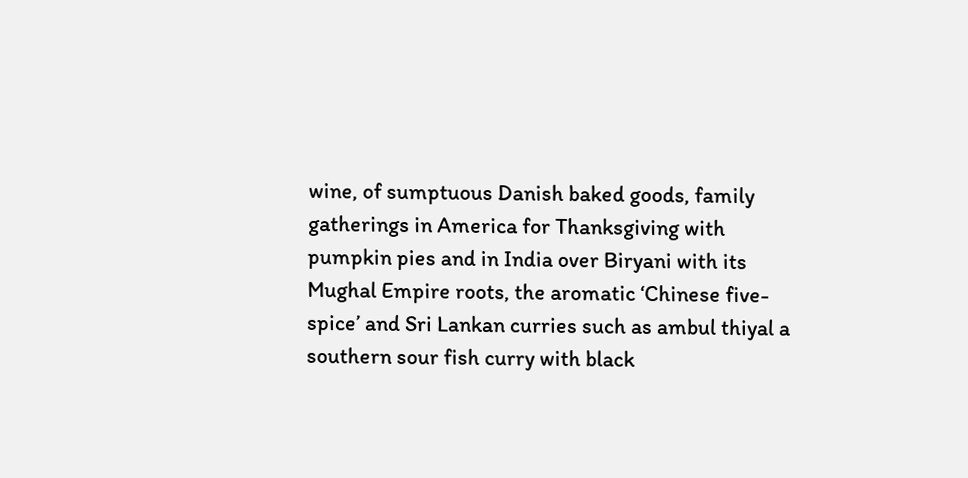wine, of sumptuous Danish baked goods, family gatherings in America for Thanksgiving with pumpkin pies and in India over Biryani with its Mughal Empire roots, the aromatic ‘Chinese five-spice’ and Sri Lankan curries such as ambul thiyal a southern sour fish curry with black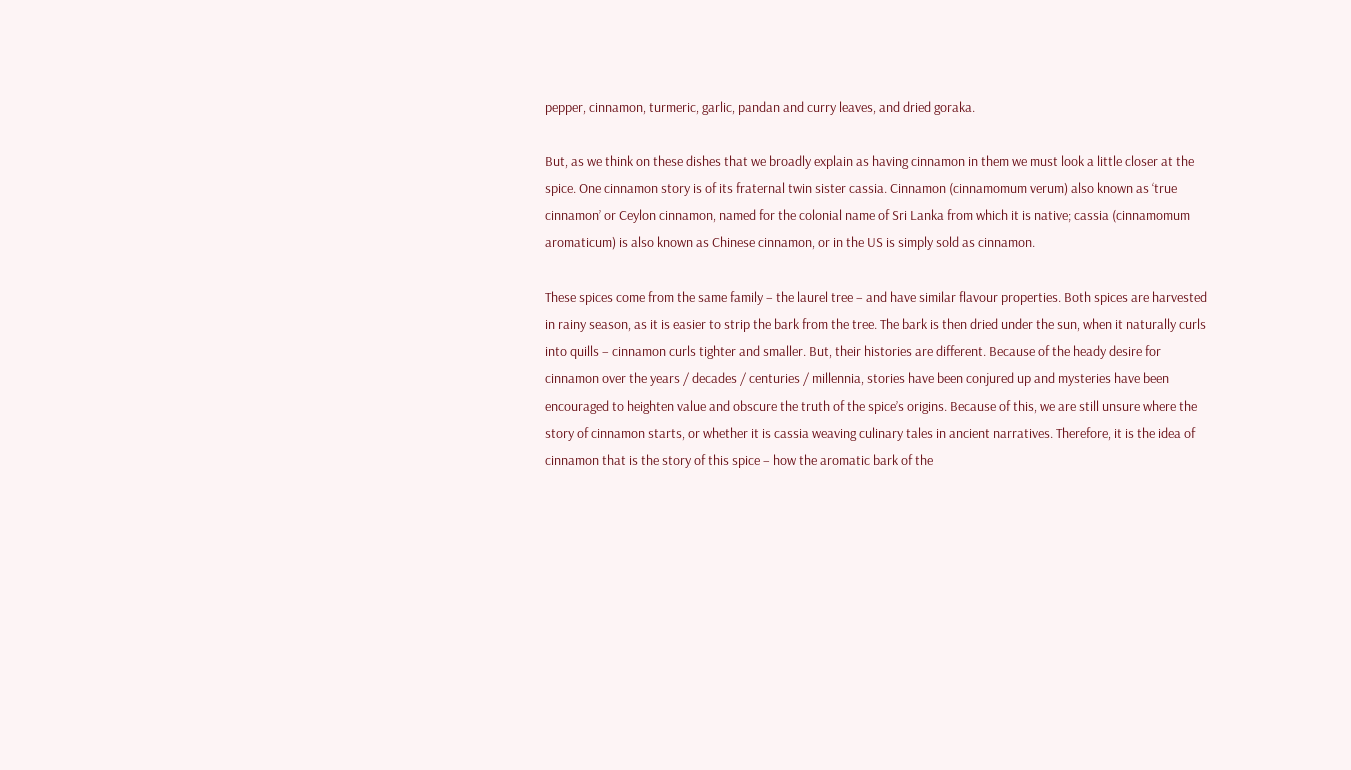pepper, cinnamon, turmeric, garlic, pandan and curry leaves, and dried goraka.

But, as we think on these dishes that we broadly explain as having cinnamon in them we must look a little closer at the spice. One cinnamon story is of its fraternal twin sister cassia. Cinnamon (cinnamomum verum) also known as ‘true cinnamon’ or Ceylon cinnamon, named for the colonial name of Sri Lanka from which it is native; cassia (cinnamomum aromaticum) is also known as Chinese cinnamon, or in the US is simply sold as cinnamon.

These spices come from the same family – the laurel tree – and have similar flavour properties. Both spices are harvested in rainy season, as it is easier to strip the bark from the tree. The bark is then dried under the sun, when it naturally curls into quills – cinnamon curls tighter and smaller. But, their histories are different. Because of the heady desire for cinnamon over the years / decades / centuries / millennia, stories have been conjured up and mysteries have been encouraged to heighten value and obscure the truth of the spice’s origins. Because of this, we are still unsure where the story of cinnamon starts, or whether it is cassia weaving culinary tales in ancient narratives. Therefore, it is the idea of cinnamon that is the story of this spice – how the aromatic bark of the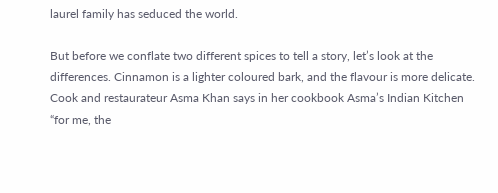laurel family has seduced the world.

But before we conflate two different spices to tell a story, let’s look at the differences. Cinnamon is a lighter coloured bark, and the flavour is more delicate. Cook and restaurateur Asma Khan says in her cookbook Asma’s Indian Kitchen “for me, the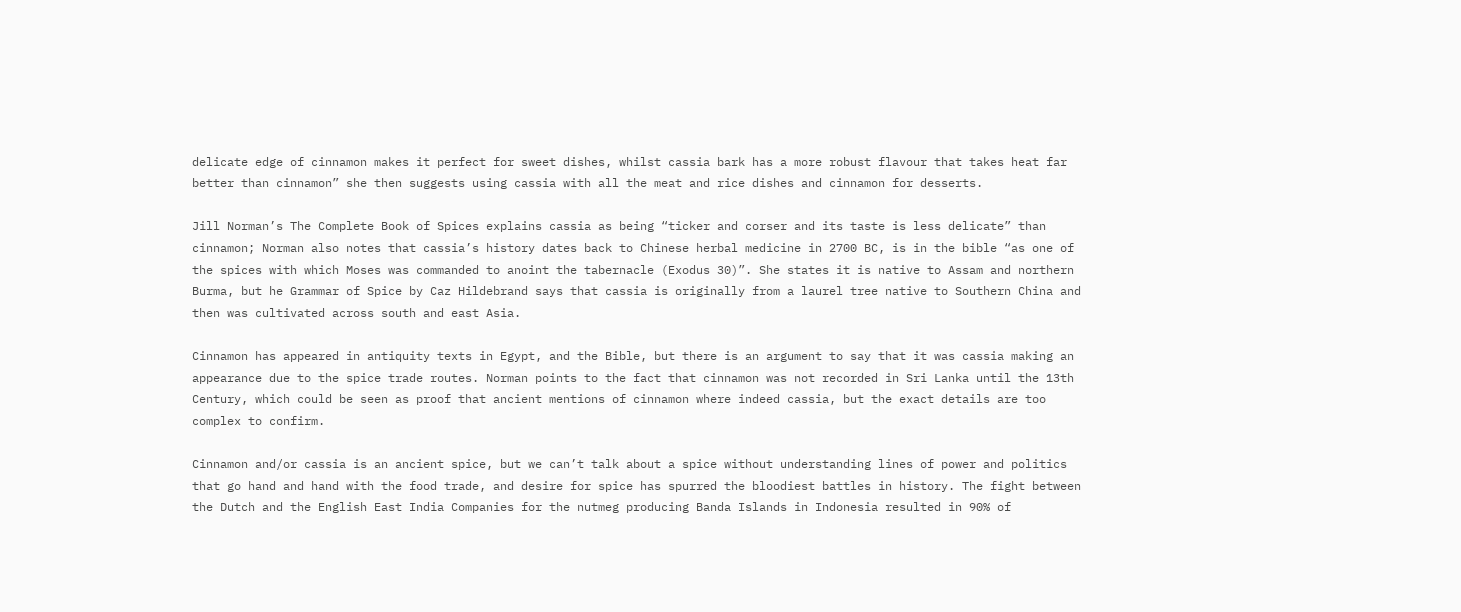delicate edge of cinnamon makes it perfect for sweet dishes, whilst cassia bark has a more robust flavour that takes heat far better than cinnamon” she then suggests using cassia with all the meat and rice dishes and cinnamon for desserts.

Jill Norman’s The Complete Book of Spices explains cassia as being “ticker and corser and its taste is less delicate” than cinnamon; Norman also notes that cassia’s history dates back to Chinese herbal medicine in 2700 BC, is in the bible “as one of the spices with which Moses was commanded to anoint the tabernacle (Exodus 30)”. She states it is native to Assam and northern Burma, but he Grammar of Spice by Caz Hildebrand says that cassia is originally from a laurel tree native to Southern China and then was cultivated across south and east Asia.

Cinnamon has appeared in antiquity texts in Egypt, and the Bible, but there is an argument to say that it was cassia making an appearance due to the spice trade routes. Norman points to the fact that cinnamon was not recorded in Sri Lanka until the 13th Century, which could be seen as proof that ancient mentions of cinnamon where indeed cassia, but the exact details are too complex to confirm.

Cinnamon and/or cassia is an ancient spice, but we can’t talk about a spice without understanding lines of power and politics that go hand and hand with the food trade, and desire for spice has spurred the bloodiest battles in history. The fight between the Dutch and the English East India Companies for the nutmeg producing Banda Islands in Indonesia resulted in 90% of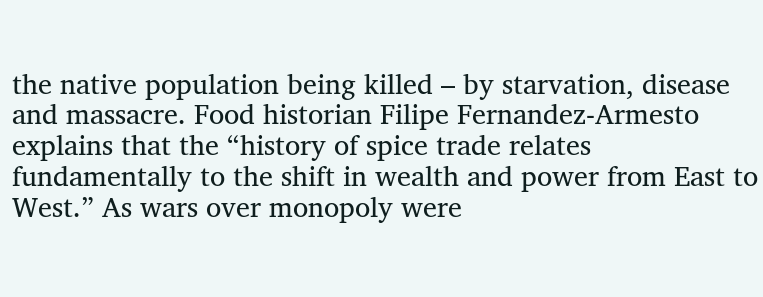the native population being killed – by starvation, disease and massacre. Food historian Filipe Fernandez-Armesto explains that the “history of spice trade relates fundamentally to the shift in wealth and power from East to West.” As wars over monopoly were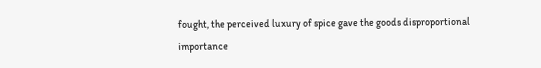fought, the perceived luxury of spice gave the goods disproportional importance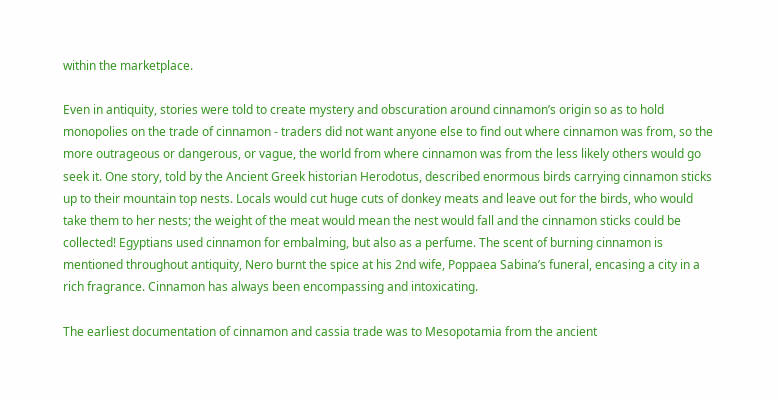within the marketplace.

Even in antiquity, stories were told to create mystery and obscuration around cinnamon’s origin so as to hold monopolies on the trade of cinnamon - traders did not want anyone else to find out where cinnamon was from, so the more outrageous or dangerous, or vague, the world from where cinnamon was from the less likely others would go seek it. One story, told by the Ancient Greek historian Herodotus, described enormous birds carrying cinnamon sticks up to their mountain top nests. Locals would cut huge cuts of donkey meats and leave out for the birds, who would take them to her nests; the weight of the meat would mean the nest would fall and the cinnamon sticks could be collected! Egyptians used cinnamon for embalming, but also as a perfume. The scent of burning cinnamon is mentioned throughout antiquity, Nero burnt the spice at his 2nd wife, Poppaea Sabina’s funeral, encasing a city in a rich fragrance. Cinnamon has always been encompassing and intoxicating.

The earliest documentation of cinnamon and cassia trade was to Mesopotamia from the ancient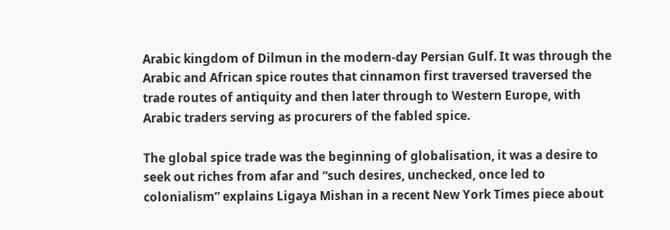Arabic kingdom of Dilmun in the modern-day Persian Gulf. It was through the Arabic and African spice routes that cinnamon first traversed traversed the trade routes of antiquity and then later through to Western Europe, with Arabic traders serving as procurers of the fabled spice.

The global spice trade was the beginning of globalisation, it was a desire to seek out riches from afar and “such desires, unchecked, once led to colonialism” explains Ligaya Mishan in a recent New York Times piece about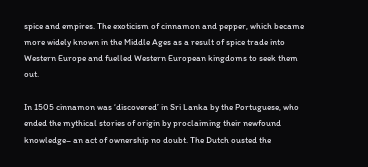spice and empires. The exoticism of cinnamon and pepper, which became more widely known in the Middle Ages as a result of spice trade into Western Europe and fuelled Western European kingdoms to seek them out.

In 1505 cinnamon was ‘discovered’ in Sri Lanka by the Portuguese, who ended the mythical stories of origin by proclaiming their newfound knowledge– an act of ownership no doubt. The Dutch ousted the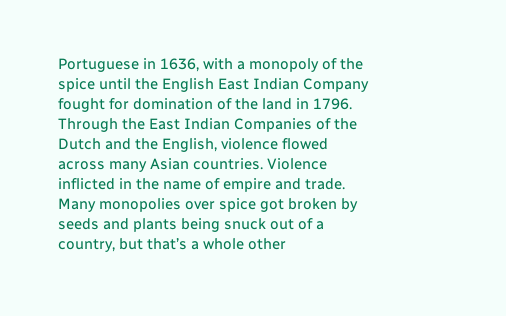Portuguese in 1636, with a monopoly of the spice until the English East Indian Company fought for domination of the land in 1796. Through the East Indian Companies of the Dutch and the English, violence flowed across many Asian countries. Violence inflicted in the name of empire and trade. Many monopolies over spice got broken by seeds and plants being snuck out of a country, but that’s a whole other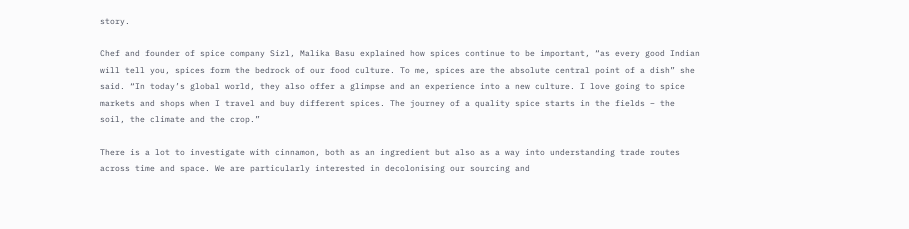story.

Chef and founder of spice company Sizl, Malika Basu explained how spices continue to be important, “as every good Indian will tell you, spices form the bedrock of our food culture. To me, spices are the absolute central point of a dish” she said. “In today’s global world, they also offer a glimpse and an experience into a new culture. I love going to spice markets and shops when I travel and buy different spices. The journey of a quality spice starts in the fields – the soil, the climate and the crop.”

There is a lot to investigate with cinnamon, both as an ingredient but also as a way into understanding trade routes across time and space. We are particularly interested in decolonising our sourcing and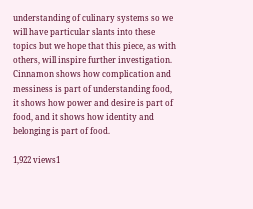understanding of culinary systems so we will have particular slants into these topics but we hope that this piece, as with others, will inspire further investigation. Cinnamon shows how complication and messiness is part of understanding food, it shows how power and desire is part of food, and it shows how identity and belonging is part of food.

1,922 views1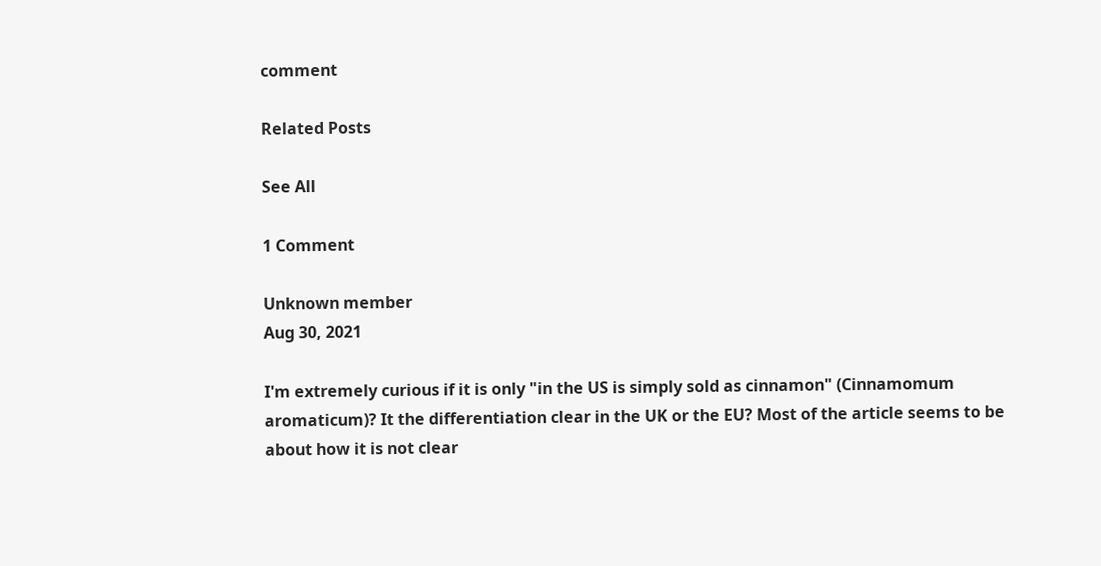comment

Related Posts

See All

1 Comment

Unknown member
Aug 30, 2021

I'm extremely curious if it is only "in the US is simply sold as cinnamon" (Cinnamomum aromaticum)? It the differentiation clear in the UK or the EU? Most of the article seems to be about how it is not clear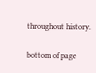throughout history.

bottom of page